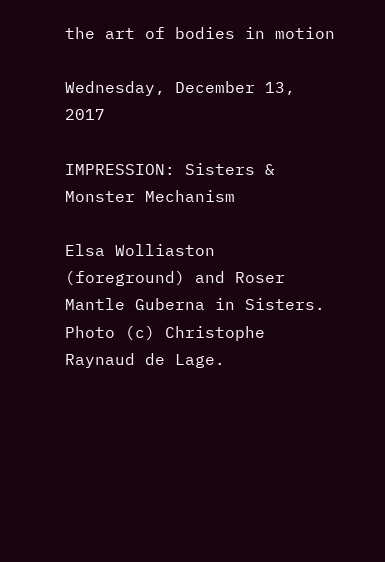the art of bodies in motion

Wednesday, December 13, 2017

IMPRESSION: Sisters & Monster Mechanism

Elsa Wolliaston (foreground) and Roser Mantle Guberna in Sisters.
Photo (c) Christophe Raynaud de Lage.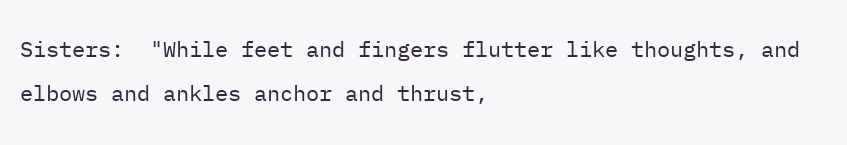Sisters:  "While feet and fingers flutter like thoughts, and elbows and ankles anchor and thrust,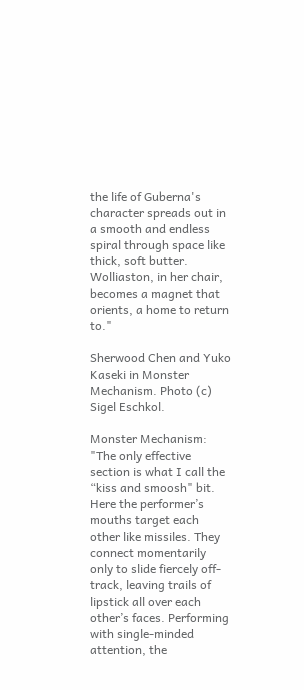the life of Guberna's character spreads out in a smooth and endless spiral through space like thick, soft butter. Wolliaston, in her chair, becomes a magnet that orients, a home to return to."

Sherwood Chen and Yuko Kaseki in Monster Mechanism. Photo (c) Sigel Eschkol.

Monster Mechanism:  "The only effective section is what I call the “kiss and smoosh" bit. Here the performer’s mouths target each other like missiles. They connect momentarily only to slide fiercely off-track, leaving trails of lipstick all over each other’s faces. Performing with single-minded attention, the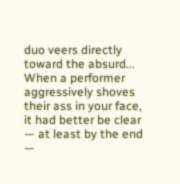duo veers directly toward the absurd... When a performer aggressively shoves their ass in your face, it had better be clear — at least by the end —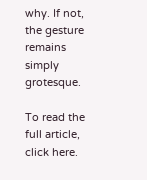why. If not, the gesture remains simply grotesque.

To read the full article, click here.